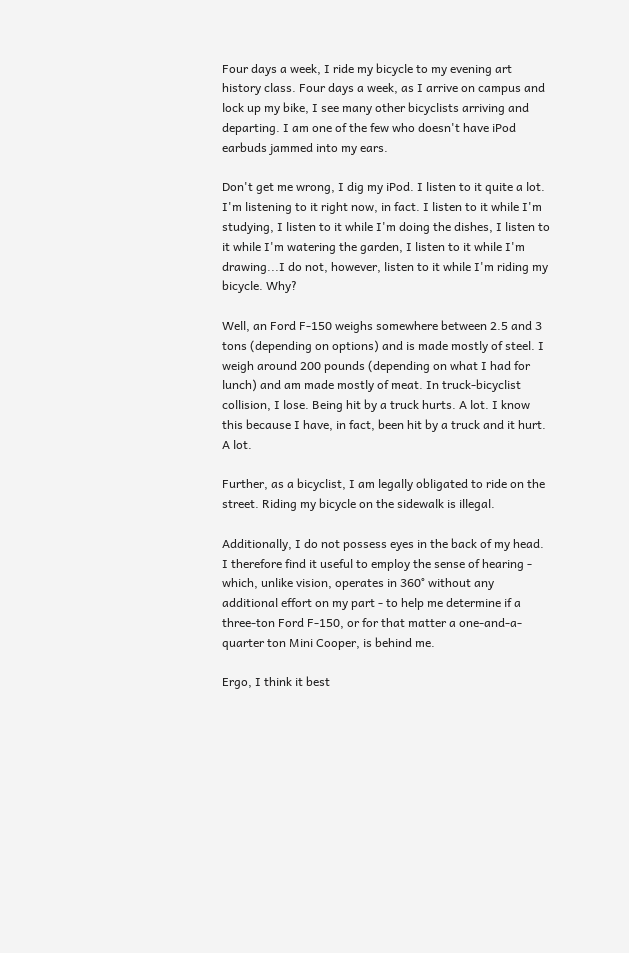Four days a week, I ride my bicycle to my evening art history class. Four days a week, as I arrive on campus and lock up my bike, I see many other bicyclists arriving and departing. I am one of the few who doesn't have iPod earbuds jammed into my ears.

Don't get me wrong, I dig my iPod. I listen to it quite a lot. I'm listening to it right now, in fact. I listen to it while I'm studying, I listen to it while I'm doing the dishes, I listen to it while I'm watering the garden, I listen to it while I'm drawing...I do not, however, listen to it while I'm riding my bicycle. Why?

Well, an Ford F-150 weighs somewhere between 2.5 and 3 tons (depending on options) and is made mostly of steel. I weigh around 200 pounds (depending on what I had for lunch) and am made mostly of meat. In truck-bicyclist collision, I lose. Being hit by a truck hurts. A lot. I know this because I have, in fact, been hit by a truck and it hurt. A lot.

Further, as a bicyclist, I am legally obligated to ride on the street. Riding my bicycle on the sidewalk is illegal.

Additionally, I do not possess eyes in the back of my head. I therefore find it useful to employ the sense of hearing - which, unlike vision, operates in 360° without any additional effort on my part - to help me determine if a three-ton Ford F-150, or for that matter a one-and-a-quarter ton Mini Cooper, is behind me.

Ergo, I think it best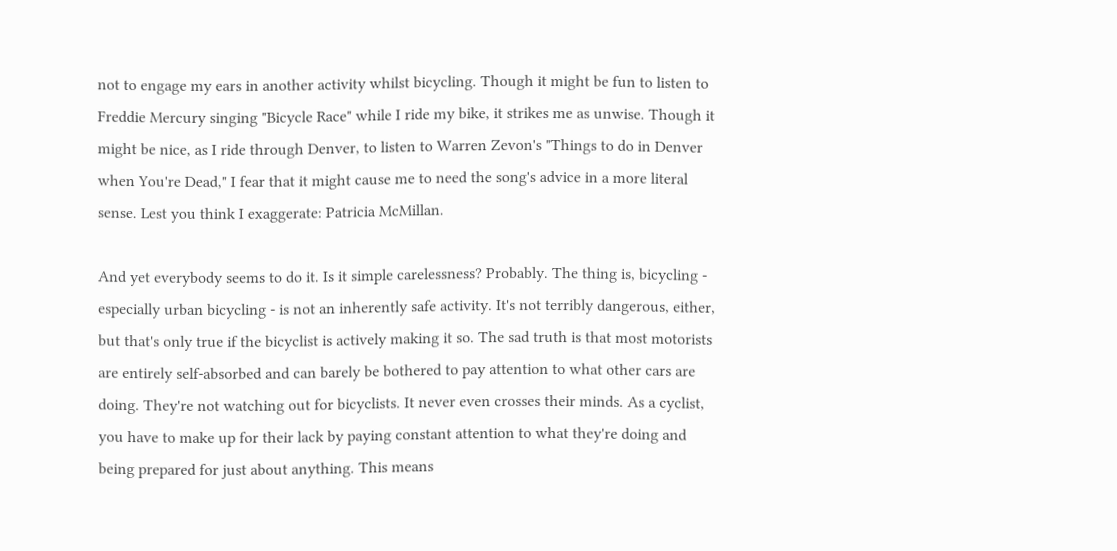not to engage my ears in another activity whilst bicycling. Though it might be fun to listen to Freddie Mercury singing "Bicycle Race" while I ride my bike, it strikes me as unwise. Though it might be nice, as I ride through Denver, to listen to Warren Zevon's "Things to do in Denver when You're Dead," I fear that it might cause me to need the song's advice in a more literal sense. Lest you think I exaggerate: Patricia McMillan.

And yet everybody seems to do it. Is it simple carelessness? Probably. The thing is, bicycling - especially urban bicycling - is not an inherently safe activity. It's not terribly dangerous, either, but that's only true if the bicyclist is actively making it so. The sad truth is that most motorists are entirely self-absorbed and can barely be bothered to pay attention to what other cars are doing. They're not watching out for bicyclists. It never even crosses their minds. As a cyclist, you have to make up for their lack by paying constant attention to what they're doing and being prepared for just about anything. This means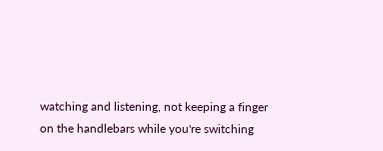watching and listening, not keeping a finger on the handlebars while you're switching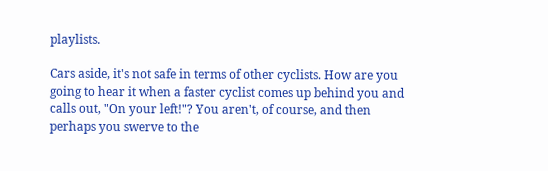playlists.

Cars aside, it's not safe in terms of other cyclists. How are you going to hear it when a faster cyclist comes up behind you and calls out, "On your left!"? You aren't, of course, and then perhaps you swerve to the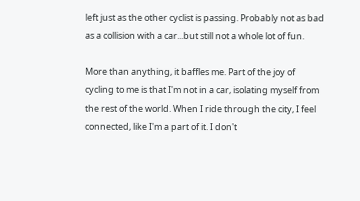left just as the other cyclist is passing. Probably not as bad as a collision with a car...but still not a whole lot of fun.

More than anything, it baffles me. Part of the joy of cycling to me is that I'm not in a car, isolating myself from the rest of the world. When I ride through the city, I feel connected, like I'm a part of it. I don't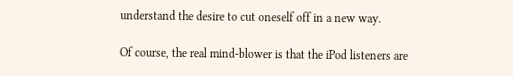understand the desire to cut oneself off in a new way.

Of course, the real mind-blower is that the iPod listeners are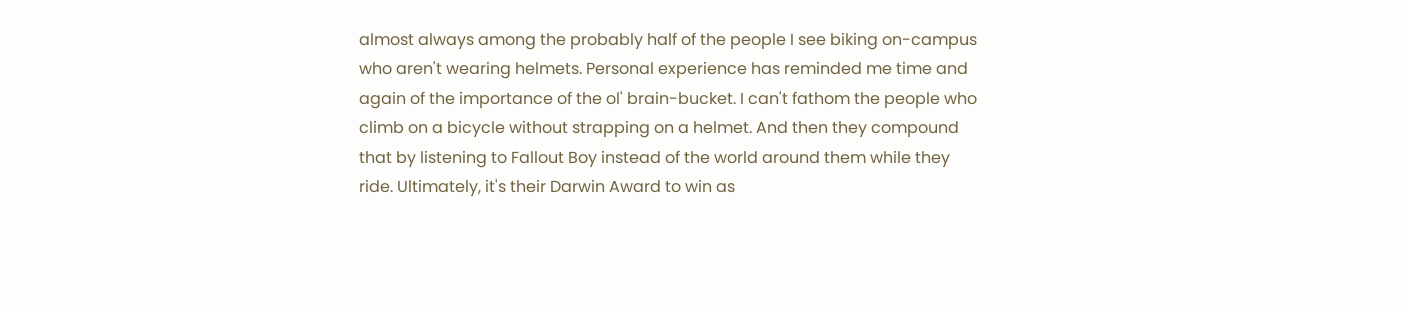almost always among the probably half of the people I see biking on-campus who aren't wearing helmets. Personal experience has reminded me time and again of the importance of the ol' brain-bucket. I can't fathom the people who climb on a bicycle without strapping on a helmet. And then they compound that by listening to Fallout Boy instead of the world around them while they ride. Ultimately, it's their Darwin Award to win as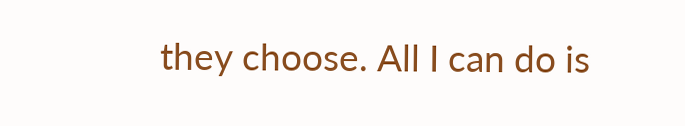they choose. All I can do is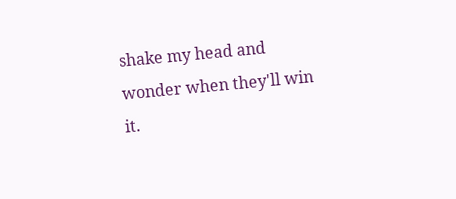shake my head and wonder when they'll win it.